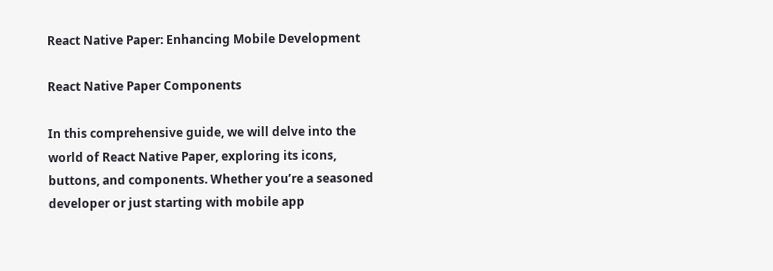React Native Paper: Enhancing Mobile Development

React Native Paper Components

In this comprehensive guide, we will delve into the world of React Native Paper, exploring its icons, buttons, and components. Whether you’re a seasoned developer or just starting with mobile app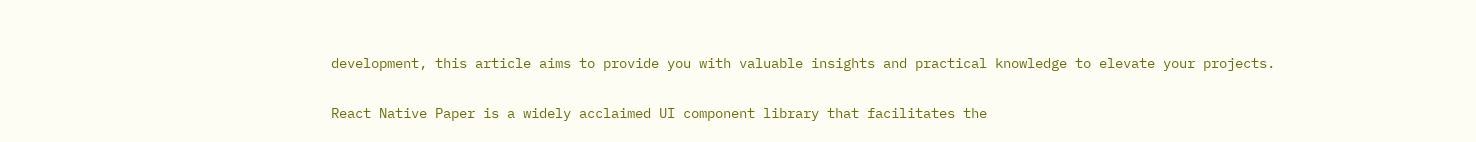development, this article aims to provide you with valuable insights and practical knowledge to elevate your projects.


React Native Paper is a widely acclaimed UI component library that facilitates the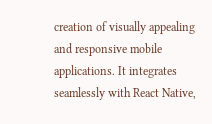creation of visually appealing and responsive mobile applications. It integrates seamlessly with React Native,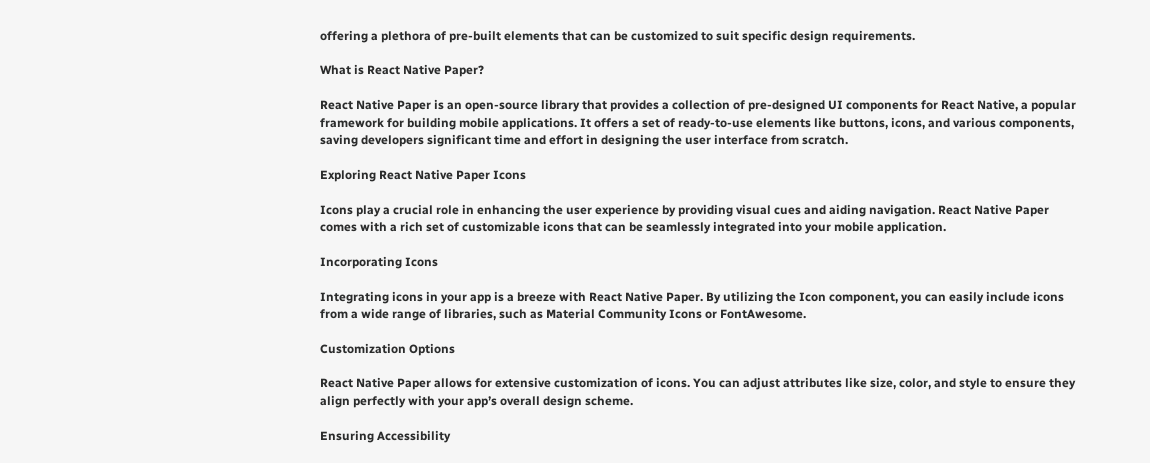offering a plethora of pre-built elements that can be customized to suit specific design requirements.

What is React Native Paper?

React Native Paper is an open-source library that provides a collection of pre-designed UI components for React Native, a popular framework for building mobile applications. It offers a set of ready-to-use elements like buttons, icons, and various components, saving developers significant time and effort in designing the user interface from scratch.

Exploring React Native Paper Icons

Icons play a crucial role in enhancing the user experience by providing visual cues and aiding navigation. React Native Paper comes with a rich set of customizable icons that can be seamlessly integrated into your mobile application.

Incorporating Icons

Integrating icons in your app is a breeze with React Native Paper. By utilizing the Icon component, you can easily include icons from a wide range of libraries, such as Material Community Icons or FontAwesome.

Customization Options

React Native Paper allows for extensive customization of icons. You can adjust attributes like size, color, and style to ensure they align perfectly with your app’s overall design scheme.

Ensuring Accessibility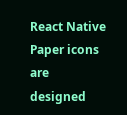React Native Paper icons are designed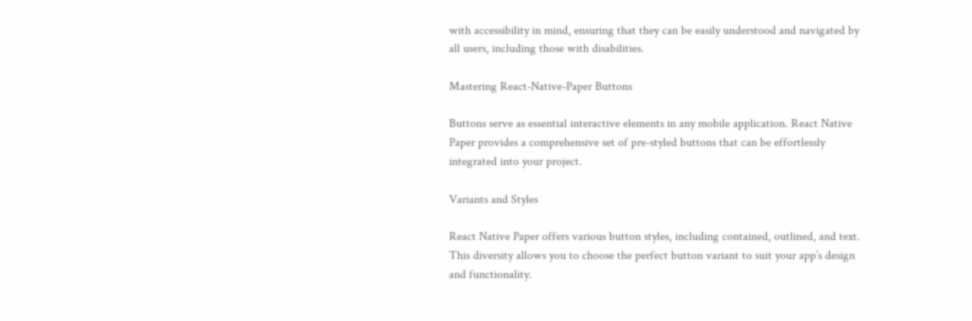with accessibility in mind, ensuring that they can be easily understood and navigated by all users, including those with disabilities.

Mastering React-Native-Paper Buttons

Buttons serve as essential interactive elements in any mobile application. React Native Paper provides a comprehensive set of pre-styled buttons that can be effortlessly integrated into your project.

Variants and Styles

React Native Paper offers various button styles, including contained, outlined, and text. This diversity allows you to choose the perfect button variant to suit your app’s design and functionality.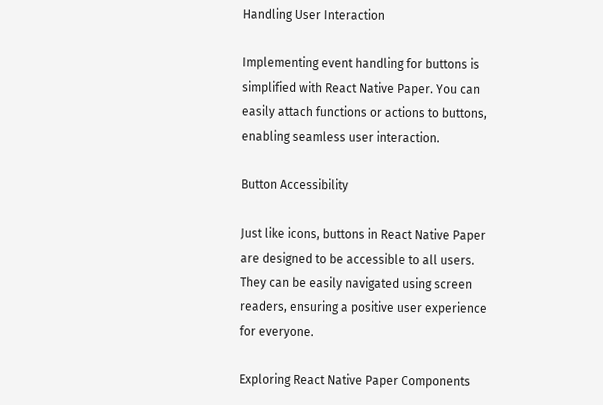Handling User Interaction

Implementing event handling for buttons is simplified with React Native Paper. You can easily attach functions or actions to buttons, enabling seamless user interaction.

Button Accessibility

Just like icons, buttons in React Native Paper are designed to be accessible to all users. They can be easily navigated using screen readers, ensuring a positive user experience for everyone.

Exploring React Native Paper Components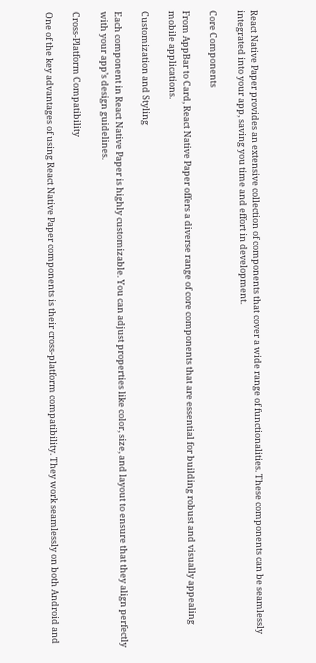React Native Paper provides an extensive collection of components that cover a wide range of functionalities. These components can be seamlessly integrated into your app, saving you time and effort in development.

Core Components

From AppBar to Card, React Native Paper offers a diverse range of core components that are essential for building robust and visually appealing mobile applications.

Customization and Styling

Each component in React Native Paper is highly customizable. You can adjust properties like color, size, and layout to ensure that they align perfectly with your app’s design guidelines.

Cross-Platform Compatibility

One of the key advantages of using React Native Paper components is their cross-platform compatibility. They work seamlessly on both Android and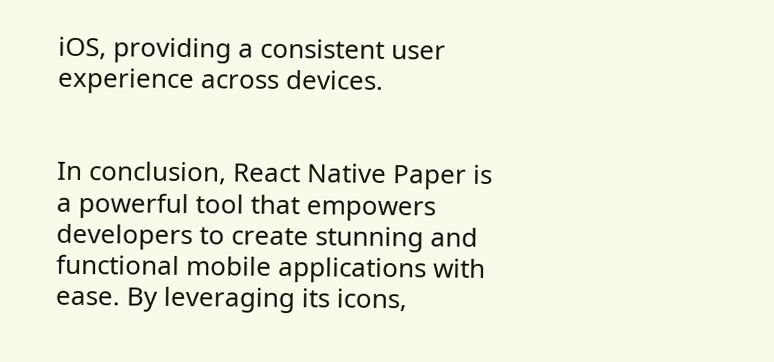iOS, providing a consistent user experience across devices.


In conclusion, React Native Paper is a powerful tool that empowers developers to create stunning and functional mobile applications with ease. By leveraging its icons,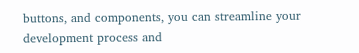buttons, and components, you can streamline your development process and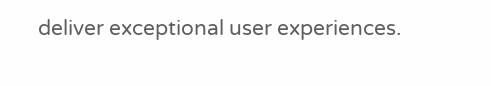deliver exceptional user experiences.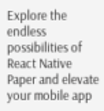Explore the endless possibilities of React Native Paper and elevate your mobile app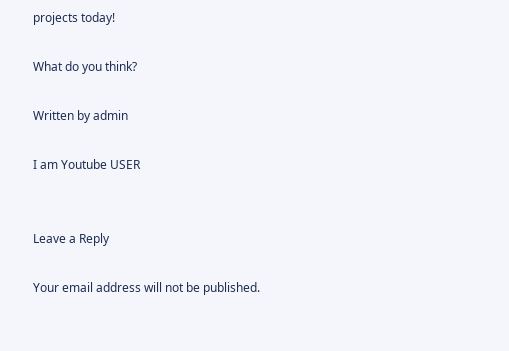projects today!

What do you think?

Written by admin

I am Youtube USER


Leave a Reply

Your email address will not be published.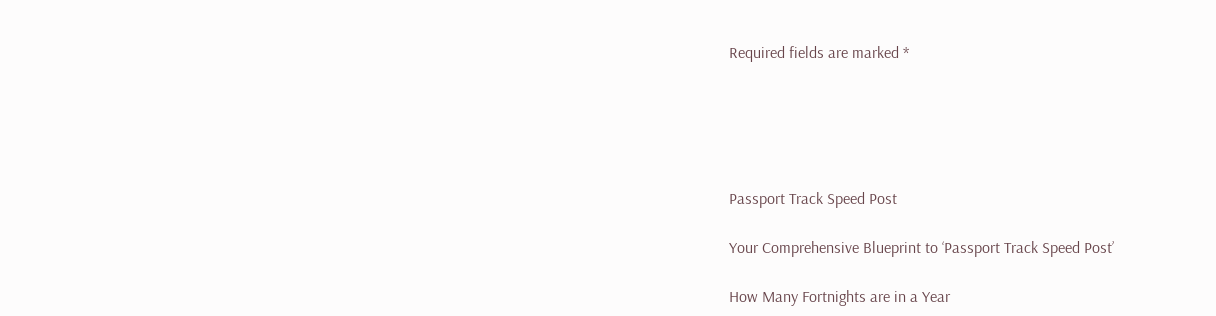Required fields are marked *





Passport Track Speed Post

Your Comprehensive Blueprint to ‘Passport Track Speed Post’

How Many Fortnights are in a Year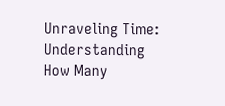Unraveling Time: Understanding How Many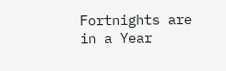Fortnights are in a Year